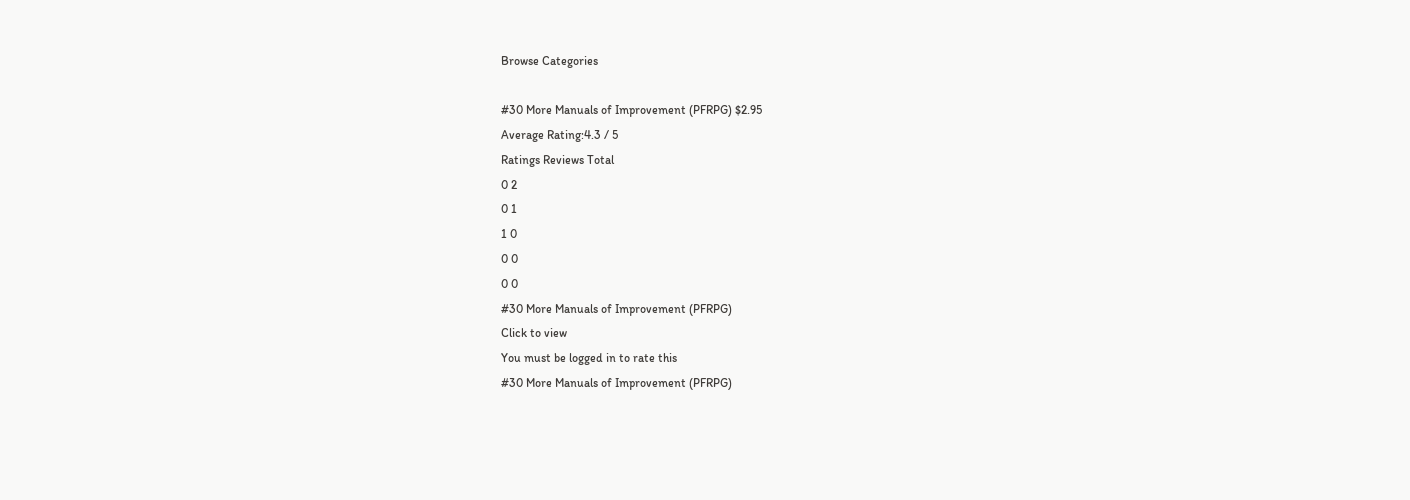Browse Categories

#30 More Manuals of Improvement (PFRPG) $2.95
Average Rating:4.3 / 5
Ratings Reviews Total
0 2
0 1
1 0
0 0
0 0
#30 More Manuals of Improvement (PFRPG)
Click to view
You must be logged in to rate this
#30 More Manuals of Improvement (PFRPG)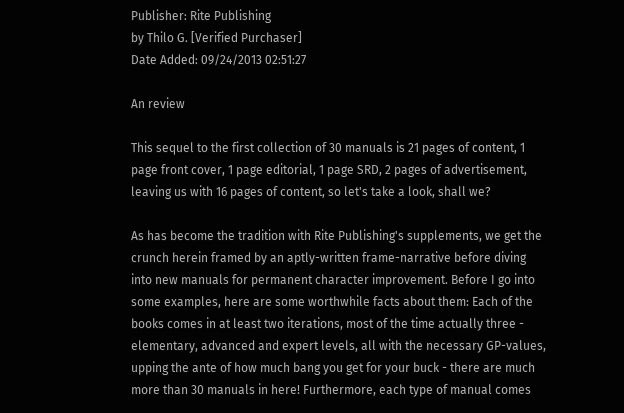Publisher: Rite Publishing
by Thilo G. [Verified Purchaser]
Date Added: 09/24/2013 02:51:27

An review

This sequel to the first collection of 30 manuals is 21 pages of content, 1 page front cover, 1 page editorial, 1 page SRD, 2 pages of advertisement, leaving us with 16 pages of content, so let's take a look, shall we?

As has become the tradition with Rite Publishing's supplements, we get the crunch herein framed by an aptly-written frame-narrative before diving into new manuals for permanent character improvement. Before I go into some examples, here are some worthwhile facts about them: Each of the books comes in at least two iterations, most of the time actually three - elementary, advanced and expert levels, all with the necessary GP-values, upping the ante of how much bang you get for your buck - there are much more than 30 manuals in here! Furthermore, each type of manual comes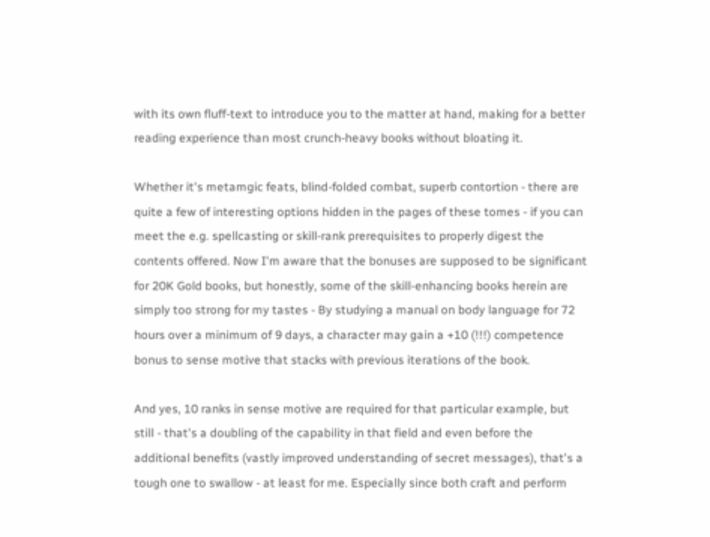with its own fluff-text to introduce you to the matter at hand, making for a better reading experience than most crunch-heavy books without bloating it.

Whether it's metamgic feats, blind-folded combat, superb contortion - there are quite a few of interesting options hidden in the pages of these tomes - if you can meet the e.g. spellcasting or skill-rank prerequisites to properly digest the contents offered. Now I'm aware that the bonuses are supposed to be significant for 20K Gold books, but honestly, some of the skill-enhancing books herein are simply too strong for my tastes - By studying a manual on body language for 72 hours over a minimum of 9 days, a character may gain a +10 (!!!) competence bonus to sense motive that stacks with previous iterations of the book.

And yes, 10 ranks in sense motive are required for that particular example, but still - that's a doubling of the capability in that field and even before the additional benefits (vastly improved understanding of secret messages), that's a tough one to swallow - at least for me. Especially since both craft and perform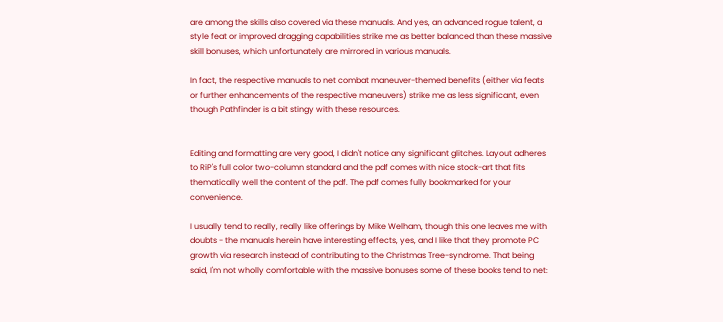are among the skills also covered via these manuals. And yes, an advanced rogue talent, a style feat or improved dragging capabilities strike me as better balanced than these massive skill bonuses, which unfortunately are mirrored in various manuals.

In fact, the respective manuals to net combat maneuver-themed benefits (either via feats or further enhancements of the respective maneuvers) strike me as less significant, even though Pathfinder is a bit stingy with these resources.


Editing and formatting are very good, I didn't notice any significant glitches. Layout adheres to RiP's full color two-column standard and the pdf comes with nice stock-art that fits thematically well the content of the pdf. The pdf comes fully bookmarked for your convenience.

I usually tend to really, really like offerings by Mike Welham, though this one leaves me with doubts - the manuals herein have interesting effects, yes, and I like that they promote PC growth via research instead of contributing to the Christmas Tree-syndrome. That being said, I'm not wholly comfortable with the massive bonuses some of these books tend to net: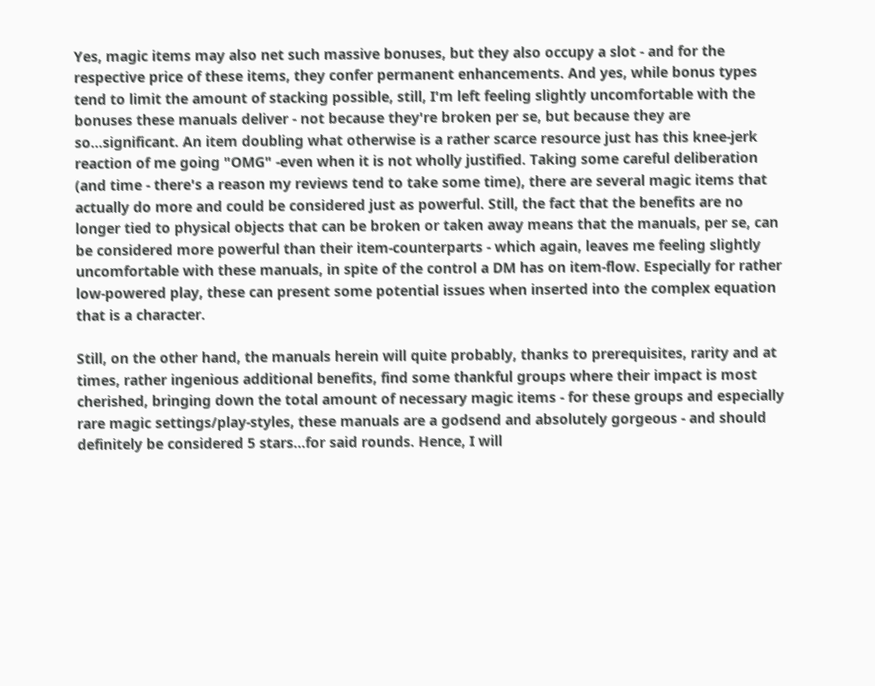Yes, magic items may also net such massive bonuses, but they also occupy a slot - and for the respective price of these items, they confer permanent enhancements. And yes, while bonus types tend to limit the amount of stacking possible, still, I'm left feeling slightly uncomfortable with the bonuses these manuals deliver - not because they're broken per se, but because they are so...significant. An item doubling what otherwise is a rather scarce resource just has this knee-jerk reaction of me going "OMG" -even when it is not wholly justified. Taking some careful deliberation (and time - there's a reason my reviews tend to take some time), there are several magic items that actually do more and could be considered just as powerful. Still, the fact that the benefits are no longer tied to physical objects that can be broken or taken away means that the manuals, per se, can be considered more powerful than their item-counterparts - which again, leaves me feeling slightly uncomfortable with these manuals, in spite of the control a DM has on item-flow. Especially for rather low-powered play, these can present some potential issues when inserted into the complex equation that is a character.

Still, on the other hand, the manuals herein will quite probably, thanks to prerequisites, rarity and at times, rather ingenious additional benefits, find some thankful groups where their impact is most cherished, bringing down the total amount of necessary magic items - for these groups and especially rare magic settings/play-styles, these manuals are a godsend and absolutely gorgeous - and should definitely be considered 5 stars...for said rounds. Hence, I will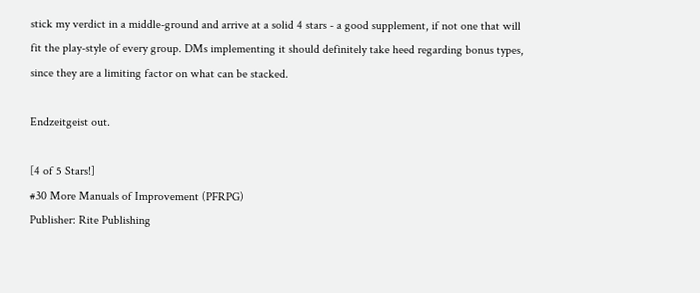stick my verdict in a middle-ground and arrive at a solid 4 stars - a good supplement, if not one that will fit the play-style of every group. DMs implementing it should definitely take heed regarding bonus types, since they are a limiting factor on what can be stacked.

Endzeitgeist out.

[4 of 5 Stars!]
#30 More Manuals of Improvement (PFRPG)
Publisher: Rite Publishing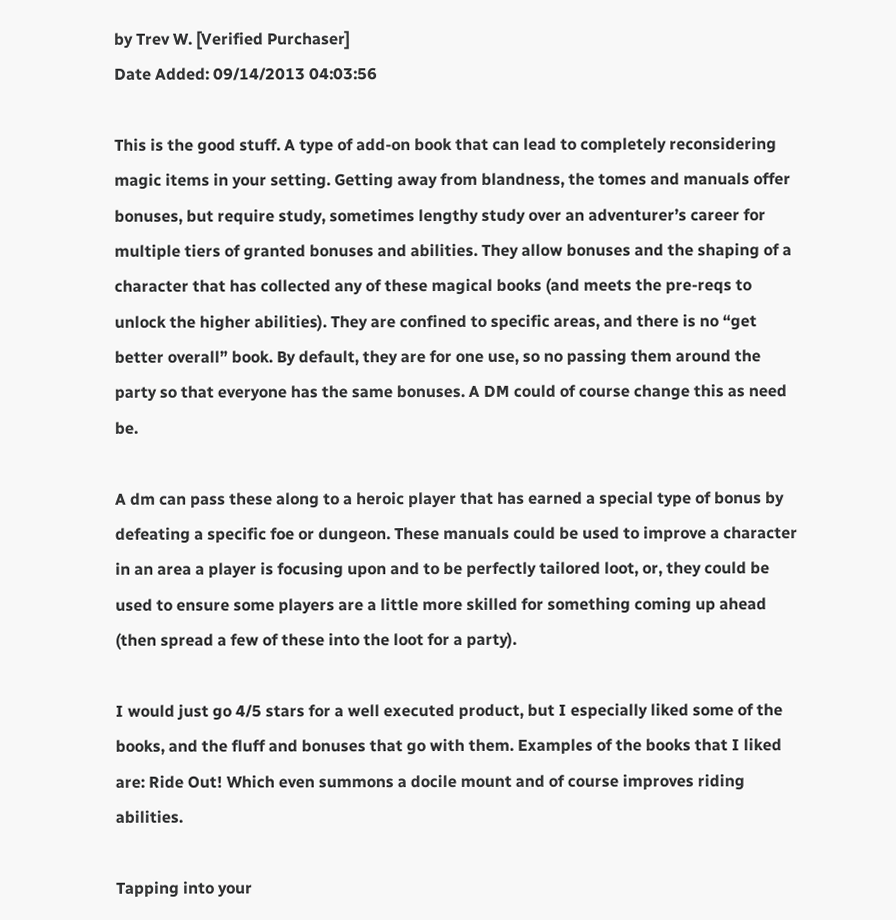by Trev W. [Verified Purchaser]
Date Added: 09/14/2013 04:03:56

This is the good stuff. A type of add-on book that can lead to completely reconsidering magic items in your setting. Getting away from blandness, the tomes and manuals offer bonuses, but require study, sometimes lengthy study over an adventurer’s career for multiple tiers of granted bonuses and abilities. They allow bonuses and the shaping of a character that has collected any of these magical books (and meets the pre-reqs to unlock the higher abilities). They are confined to specific areas, and there is no “get better overall” book. By default, they are for one use, so no passing them around the party so that everyone has the same bonuses. A DM could of course change this as need be.

A dm can pass these along to a heroic player that has earned a special type of bonus by defeating a specific foe or dungeon. These manuals could be used to improve a character in an area a player is focusing upon and to be perfectly tailored loot, or, they could be used to ensure some players are a little more skilled for something coming up ahead (then spread a few of these into the loot for a party).

I would just go 4/5 stars for a well executed product, but I especially liked some of the books, and the fluff and bonuses that go with them. Examples of the books that I liked are: Ride Out! Which even summons a docile mount and of course improves riding abilities.

Tapping into your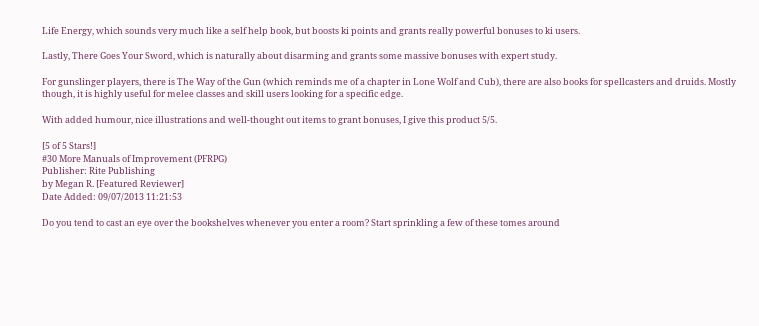Life Energy, which sounds very much like a self help book, but boosts ki points and grants really powerful bonuses to ki users.

Lastly, There Goes Your Sword, which is naturally about disarming and grants some massive bonuses with expert study.

For gunslinger players, there is The Way of the Gun (which reminds me of a chapter in Lone Wolf and Cub), there are also books for spellcasters and druids. Mostly though, it is highly useful for melee classes and skill users looking for a specific edge.

With added humour, nice illustrations and well-thought out items to grant bonuses, I give this product 5/5.

[5 of 5 Stars!]
#30 More Manuals of Improvement (PFRPG)
Publisher: Rite Publishing
by Megan R. [Featured Reviewer]
Date Added: 09/07/2013 11:21:53

Do you tend to cast an eye over the bookshelves whenever you enter a room? Start sprinkling a few of these tomes around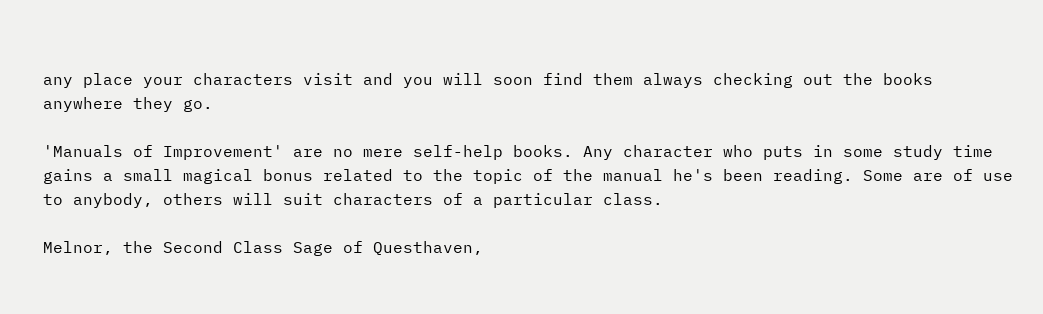any place your characters visit and you will soon find them always checking out the books anywhere they go.

'Manuals of Improvement' are no mere self-help books. Any character who puts in some study time gains a small magical bonus related to the topic of the manual he's been reading. Some are of use to anybody, others will suit characters of a particular class.

Melnor, the Second Class Sage of Questhaven,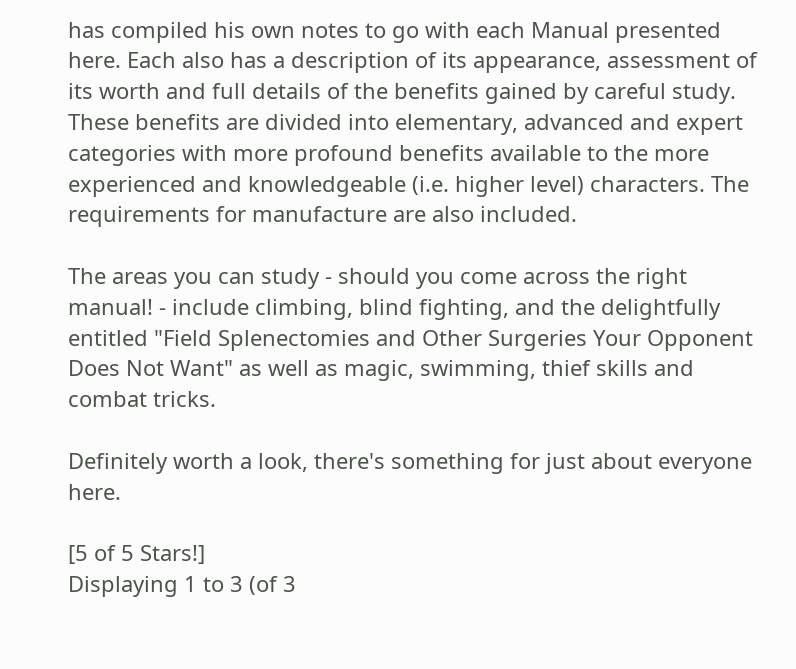has compiled his own notes to go with each Manual presented here. Each also has a description of its appearance, assessment of its worth and full details of the benefits gained by careful study. These benefits are divided into elementary, advanced and expert categories with more profound benefits available to the more experienced and knowledgeable (i.e. higher level) characters. The requirements for manufacture are also included.

The areas you can study - should you come across the right manual! - include climbing, blind fighting, and the delightfully entitled "Field Splenectomies and Other Surgeries Your Opponent Does Not Want" as well as magic, swimming, thief skills and combat tricks.

Definitely worth a look, there's something for just about everyone here.

[5 of 5 Stars!]
Displaying 1 to 3 (of 3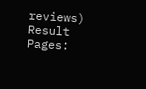reviews) Result Pages: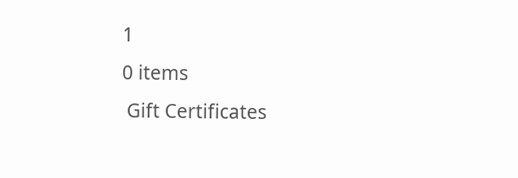1
0 items
 Gift Certificates